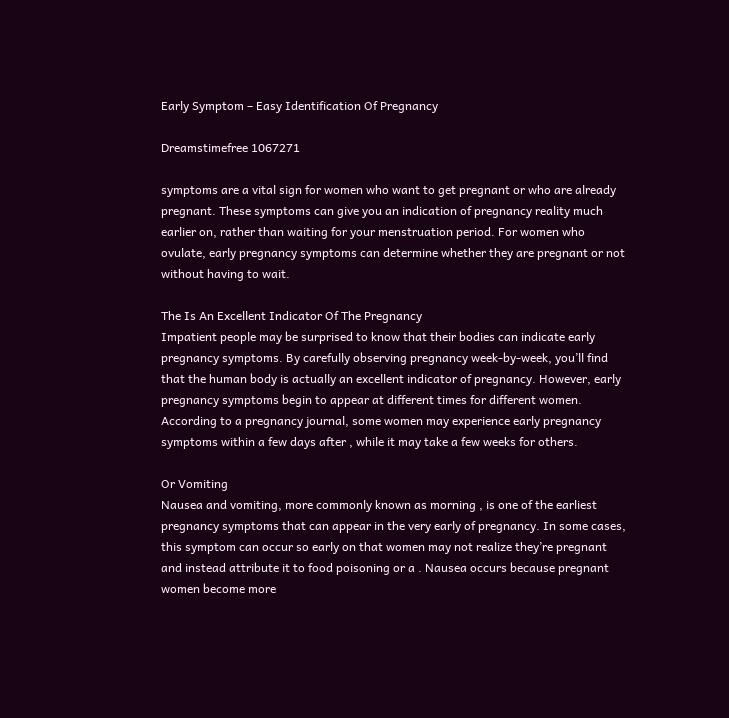Early Symptom – Easy Identification Of Pregnancy

Dreamstimefree 1067271

symptoms are a vital sign for women who want to get pregnant or who are already pregnant. These symptoms can give you an indication of pregnancy reality much earlier on, rather than waiting for your menstruation period. For women who ovulate, early pregnancy symptoms can determine whether they are pregnant or not without having to wait.

The Is An Excellent Indicator Of The Pregnancy
Impatient people may be surprised to know that their bodies can indicate early pregnancy symptoms. By carefully observing pregnancy week-by-week, you’ll find that the human body is actually an excellent indicator of pregnancy. However, early pregnancy symptoms begin to appear at different times for different women. According to a pregnancy journal, some women may experience early pregnancy symptoms within a few days after , while it may take a few weeks for others.

Or Vomiting
Nausea and vomiting, more commonly known as morning , is one of the earliest pregnancy symptoms that can appear in the very early of pregnancy. In some cases, this symptom can occur so early on that women may not realize they’re pregnant and instead attribute it to food poisoning or a . Nausea occurs because pregnant women become more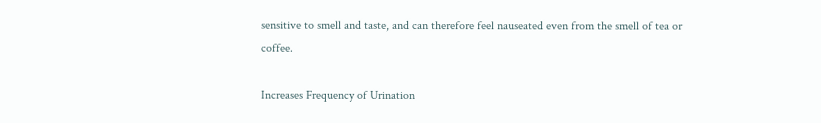sensitive to smell and taste, and can therefore feel nauseated even from the smell of tea or coffee.

Increases Frequency of Urination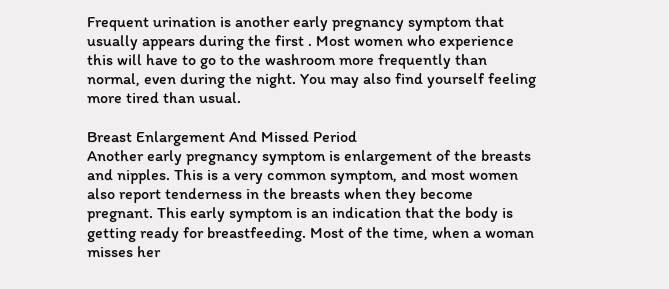Frequent urination is another early pregnancy symptom that usually appears during the first . Most women who experience this will have to go to the washroom more frequently than normal, even during the night. You may also find yourself feeling more tired than usual.

Breast Enlargement And Missed Period
Another early pregnancy symptom is enlargement of the breasts and nipples. This is a very common symptom, and most women also report tenderness in the breasts when they become pregnant. This early symptom is an indication that the body is getting ready for breastfeeding. Most of the time, when a woman misses her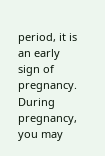period, it is an early sign of pregnancy. During pregnancy, you may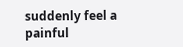suddenly feel a painful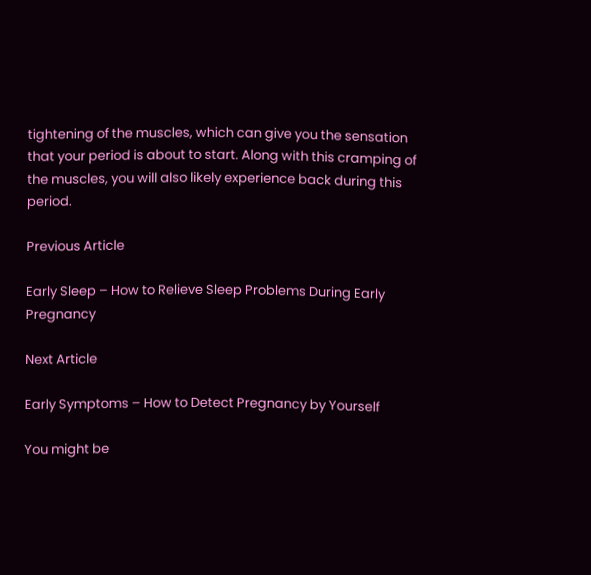tightening of the muscles, which can give you the sensation that your period is about to start. Along with this cramping of the muscles, you will also likely experience back during this period.

Previous Article

Early Sleep – How to Relieve Sleep Problems During Early Pregnancy

Next Article

Early Symptoms – How to Detect Pregnancy by Yourself

You might be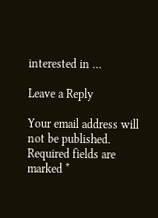interested in …

Leave a Reply

Your email address will not be published. Required fields are marked *